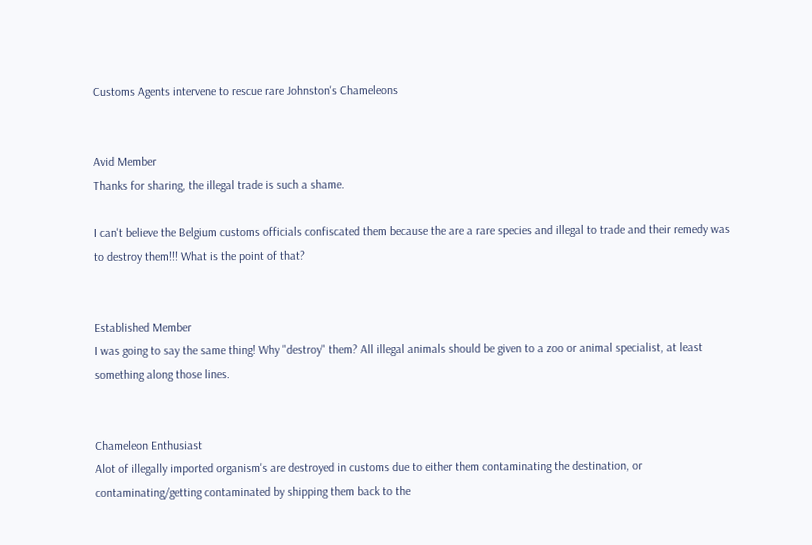Customs Agents intervene to rescue rare Johnston's Chameleons


Avid Member
Thanks for sharing, the illegal trade is such a shame.

I can't believe the Belgium customs officials confiscated them because the are a rare species and illegal to trade and their remedy was to destroy them!!! What is the point of that?


Established Member
I was going to say the same thing! Why "destroy" them? All illegal animals should be given to a zoo or animal specialist, at least something along those lines.


Chameleon Enthusiast
Alot of illegally imported organism's are destroyed in customs due to either them contaminating the destination, or contaminating/getting contaminated by shipping them back to the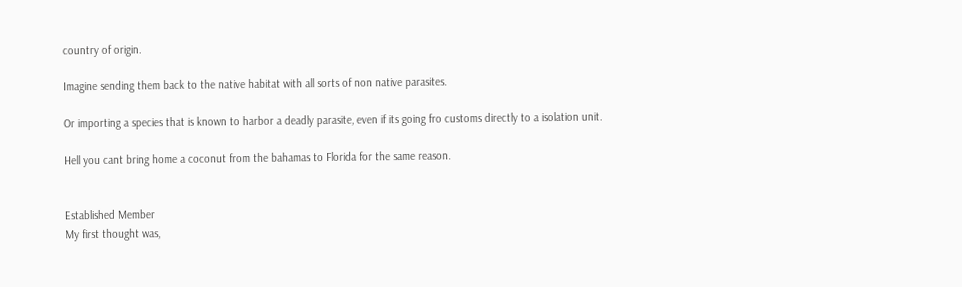country of origin.

Imagine sending them back to the native habitat with all sorts of non native parasites.

Or importing a species that is known to harbor a deadly parasite, even if its going fro customs directly to a isolation unit.

Hell you cant bring home a coconut from the bahamas to Florida for the same reason.


Established Member
My first thought was,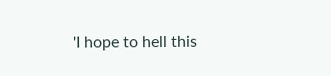'I hope to hell this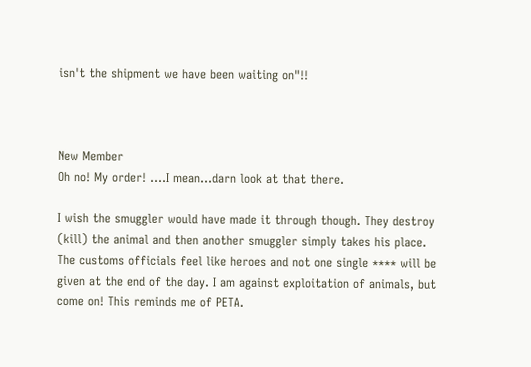isn't the shipment we have been waiting on"!!



New Member
Oh no! My order! ....I mean...darn look at that there.

I wish the smuggler would have made it through though. They destroy (kill) the animal and then another smuggler simply takes his place. The customs officials feel like heroes and not one single **** will be given at the end of the day. I am against exploitation of animals, but come on! This reminds me of PETA.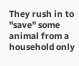They rush in to "save" some animal from a household only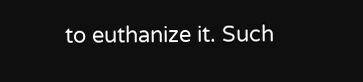to euthanize it. Such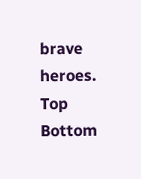brave heroes.
Top Bottom